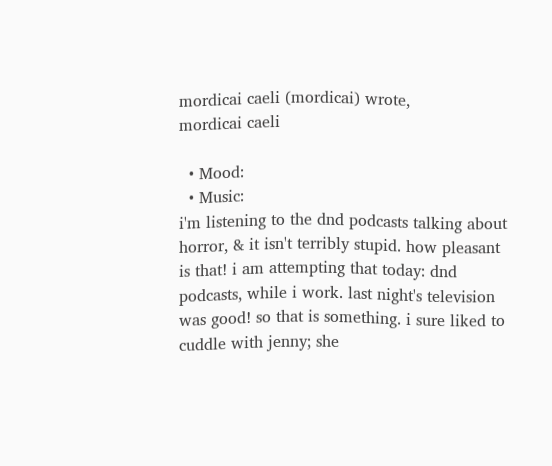mordicai caeli (mordicai) wrote,
mordicai caeli

  • Mood:
  • Music:
i'm listening to the dnd podcasts talking about horror, & it isn't terribly stupid. how pleasant is that! i am attempting that today: dnd podcasts, while i work. last night's television was good! so that is something. i sure liked to cuddle with jenny; she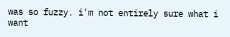was so fuzzy. i'm not entirely sure what i want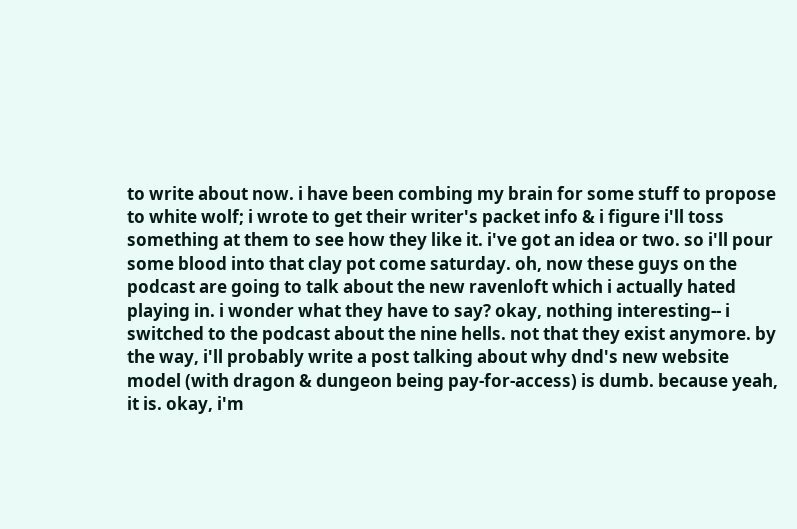to write about now. i have been combing my brain for some stuff to propose to white wolf; i wrote to get their writer's packet info & i figure i'll toss something at them to see how they like it. i've got an idea or two. so i'll pour some blood into that clay pot come saturday. oh, now these guys on the podcast are going to talk about the new ravenloft which i actually hated playing in. i wonder what they have to say? okay, nothing interesting-- i switched to the podcast about the nine hells. not that they exist anymore. by the way, i'll probably write a post talking about why dnd's new website model (with dragon & dungeon being pay-for-access) is dumb. because yeah, it is. okay, i'm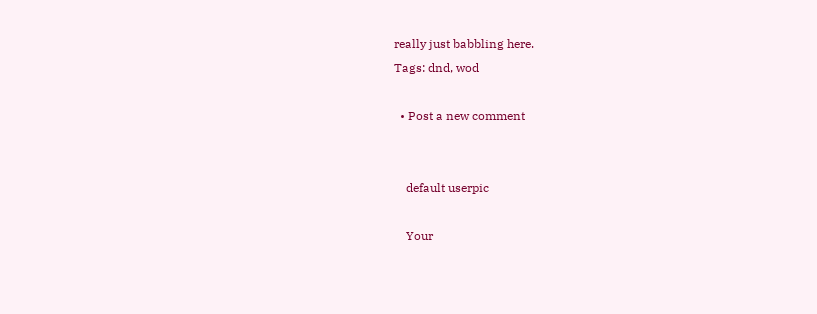really just babbling here.
Tags: dnd, wod

  • Post a new comment


    default userpic

    Your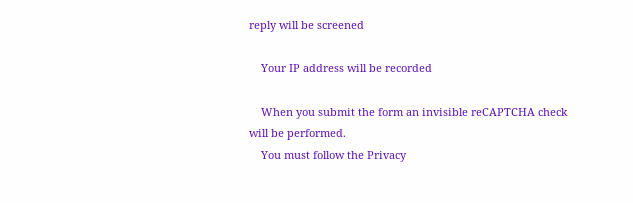reply will be screened

    Your IP address will be recorded

    When you submit the form an invisible reCAPTCHA check will be performed.
    You must follow the Privacy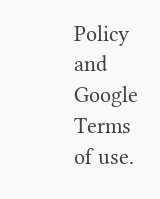Policy and Google Terms of use.